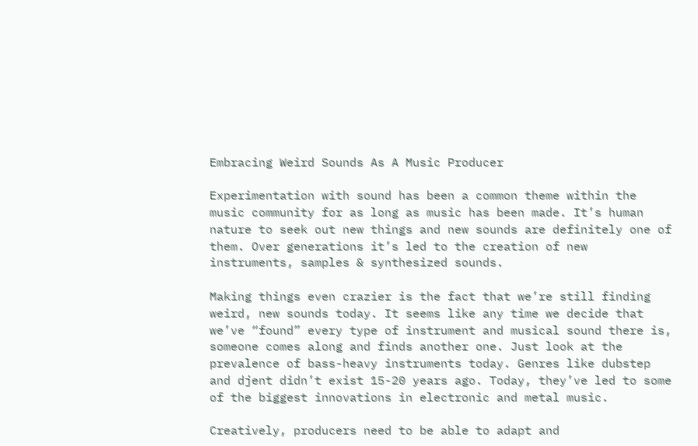Embracing Weird Sounds As A Music Producer

Experimentation with sound has been a common theme within the music community for as long as music has been made. It’s human nature to seek out new things and new sounds are definitely one of them. Over generations it’s led to the creation of new instruments, samples & synthesized sounds.

Making things even crazier is the fact that we’re still finding weird, new sounds today. It seems like any time we decide that we’ve “found” every type of instrument and musical sound there is, someone comes along and finds another one. Just look at the prevalence of bass-heavy instruments today. Genres like dubstep and djent didn’t exist 15-20 years ago. Today, they’ve led to some of the biggest innovations in electronic and metal music.

Creatively, producers need to be able to adapt and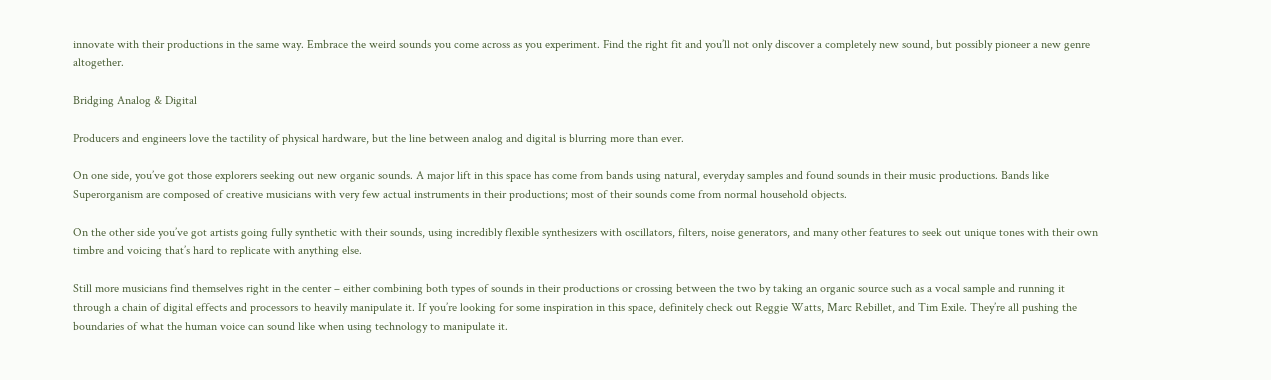innovate with their productions in the same way. Embrace the weird sounds you come across as you experiment. Find the right fit and you’ll not only discover a completely new sound, but possibly pioneer a new genre altogether.

Bridging Analog & Digital

Producers and engineers love the tactility of physical hardware, but the line between analog and digital is blurring more than ever.

On one side, you’ve got those explorers seeking out new organic sounds. A major lift in this space has come from bands using natural, everyday samples and found sounds in their music productions. Bands like Superorganism are composed of creative musicians with very few actual instruments in their productions; most of their sounds come from normal household objects.

On the other side you’ve got artists going fully synthetic with their sounds, using incredibly flexible synthesizers with oscillators, filters, noise generators, and many other features to seek out unique tones with their own timbre and voicing that’s hard to replicate with anything else.

Still more musicians find themselves right in the center – either combining both types of sounds in their productions or crossing between the two by taking an organic source such as a vocal sample and running it through a chain of digital effects and processors to heavily manipulate it. If you’re looking for some inspiration in this space, definitely check out Reggie Watts, Marc Rebillet, and Tim Exile. They’re all pushing the boundaries of what the human voice can sound like when using technology to manipulate it.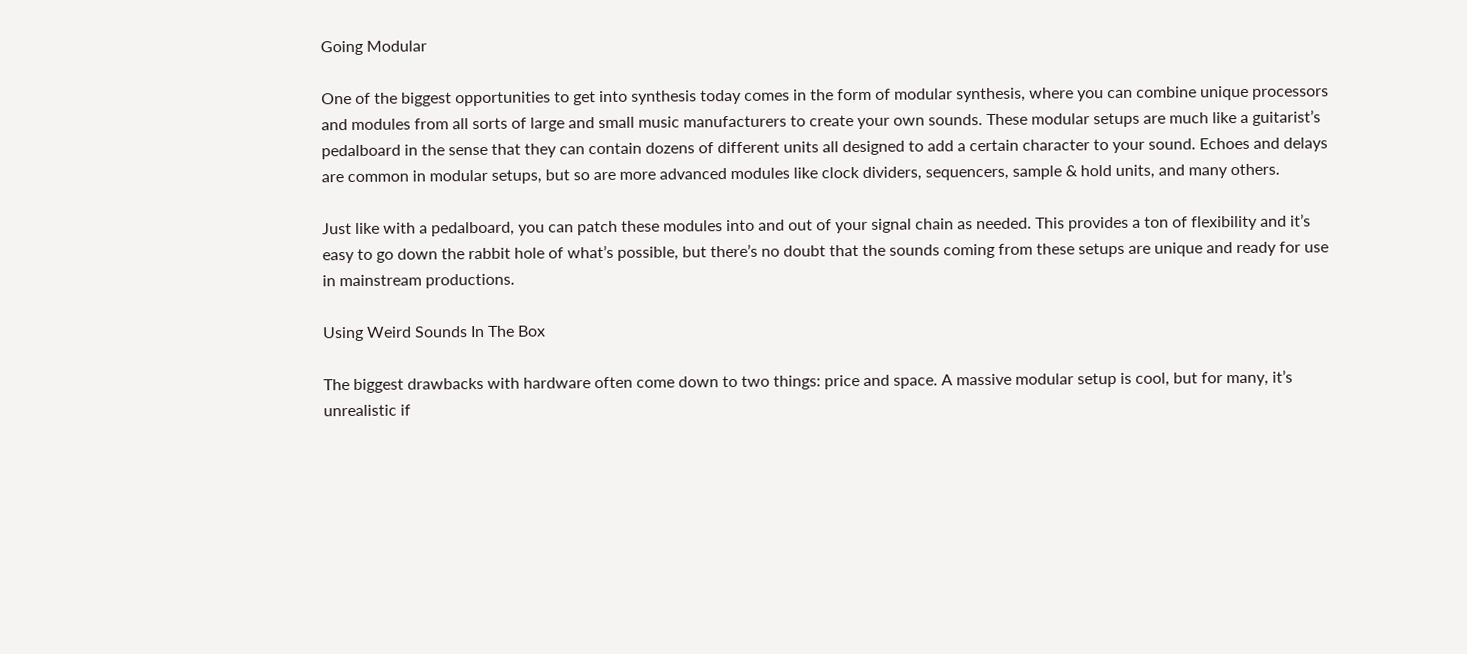Going Modular

One of the biggest opportunities to get into synthesis today comes in the form of modular synthesis, where you can combine unique processors and modules from all sorts of large and small music manufacturers to create your own sounds. These modular setups are much like a guitarist’s pedalboard in the sense that they can contain dozens of different units all designed to add a certain character to your sound. Echoes and delays are common in modular setups, but so are more advanced modules like clock dividers, sequencers, sample & hold units, and many others.

Just like with a pedalboard, you can patch these modules into and out of your signal chain as needed. This provides a ton of flexibility and it’s easy to go down the rabbit hole of what’s possible, but there’s no doubt that the sounds coming from these setups are unique and ready for use in mainstream productions.

Using Weird Sounds In The Box

The biggest drawbacks with hardware often come down to two things: price and space. A massive modular setup is cool, but for many, it’s unrealistic if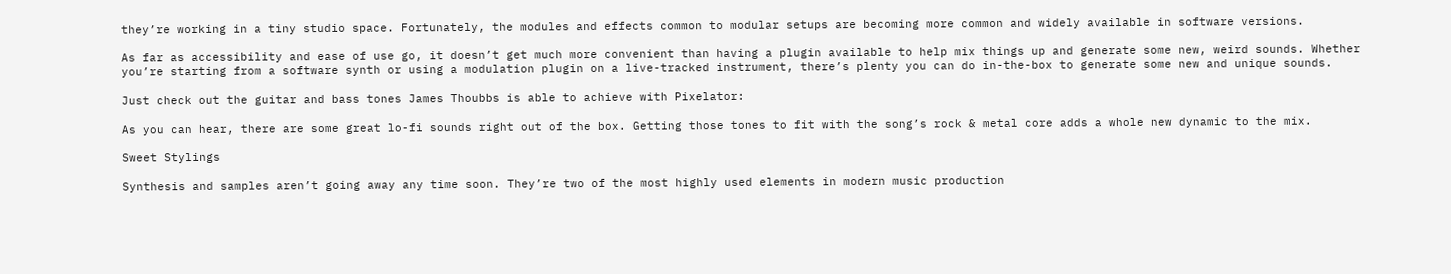they’re working in a tiny studio space. Fortunately, the modules and effects common to modular setups are becoming more common and widely available in software versions.

As far as accessibility and ease of use go, it doesn’t get much more convenient than having a plugin available to help mix things up and generate some new, weird sounds. Whether you’re starting from a software synth or using a modulation plugin on a live-tracked instrument, there’s plenty you can do in-the-box to generate some new and unique sounds.

Just check out the guitar and bass tones James Thoubbs is able to achieve with Pixelator:

As you can hear, there are some great lo-fi sounds right out of the box. Getting those tones to fit with the song’s rock & metal core adds a whole new dynamic to the mix.

Sweet Stylings

Synthesis and samples aren’t going away any time soon. They’re two of the most highly used elements in modern music production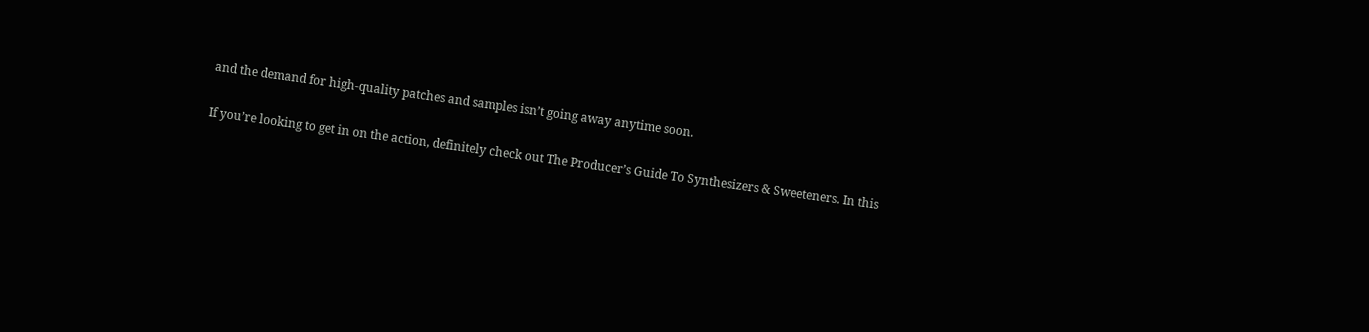and the demand for high-quality patches and samples isn’t going away anytime soon.

If you’re looking to get in on the action, definitely check out The Producer’s Guide To Synthesizers & Sweeteners. In this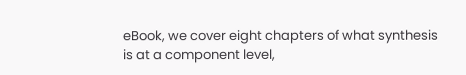eBook, we cover eight chapters of what synthesis is at a component level,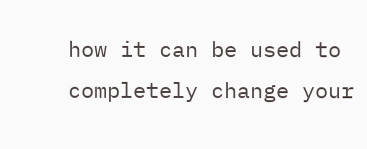how it can be used to completely change your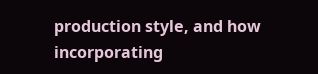production style, and how incorporating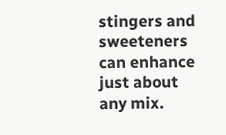stingers and sweeteners can enhance just about any mix.